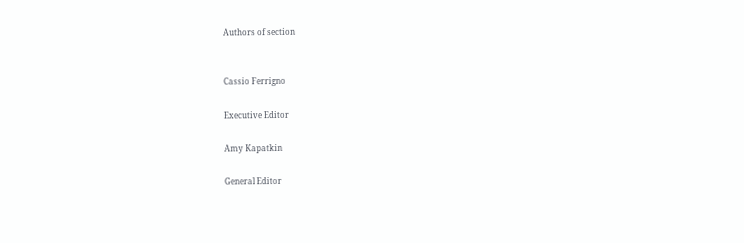Authors of section


Cassio Ferrigno

Executive Editor

Amy Kapatkin

General Editor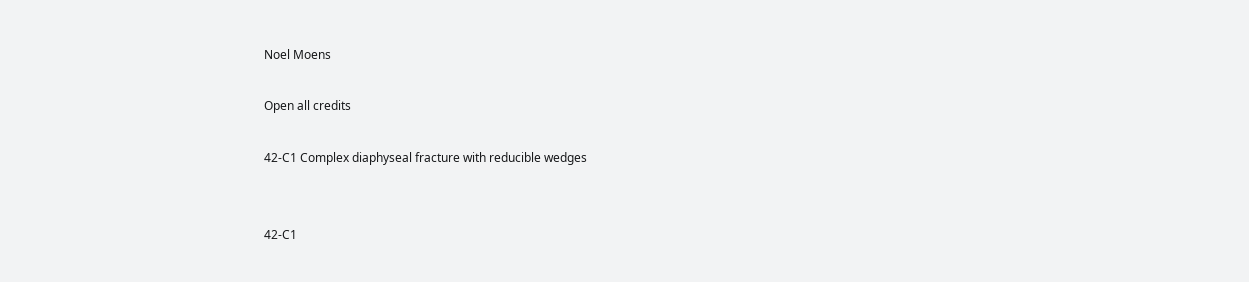Noel Moens

Open all credits

42-C1 Complex diaphyseal fracture with reducible wedges


42-C1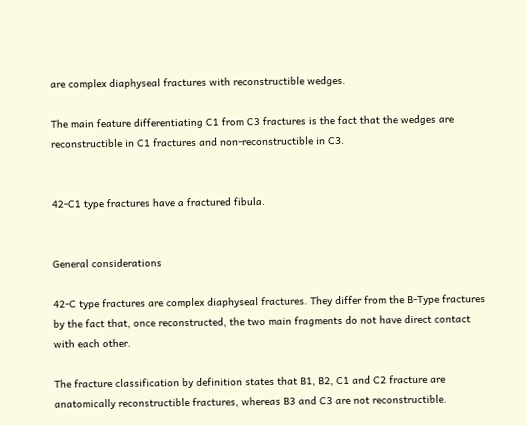are complex diaphyseal fractures with reconstructible wedges.

The main feature differentiating C1 from C3 fractures is the fact that the wedges are reconstructible in C1 fractures and non-reconstructible in C3.


42-C1 type fractures have a fractured fibula.


General considerations

42-C type fractures are complex diaphyseal fractures. They differ from the B-Type fractures by the fact that, once reconstructed, the two main fragments do not have direct contact with each other.

The fracture classification by definition states that B1, B2, C1 and C2 fracture are anatomically reconstructible fractures, whereas B3 and C3 are not reconstructible.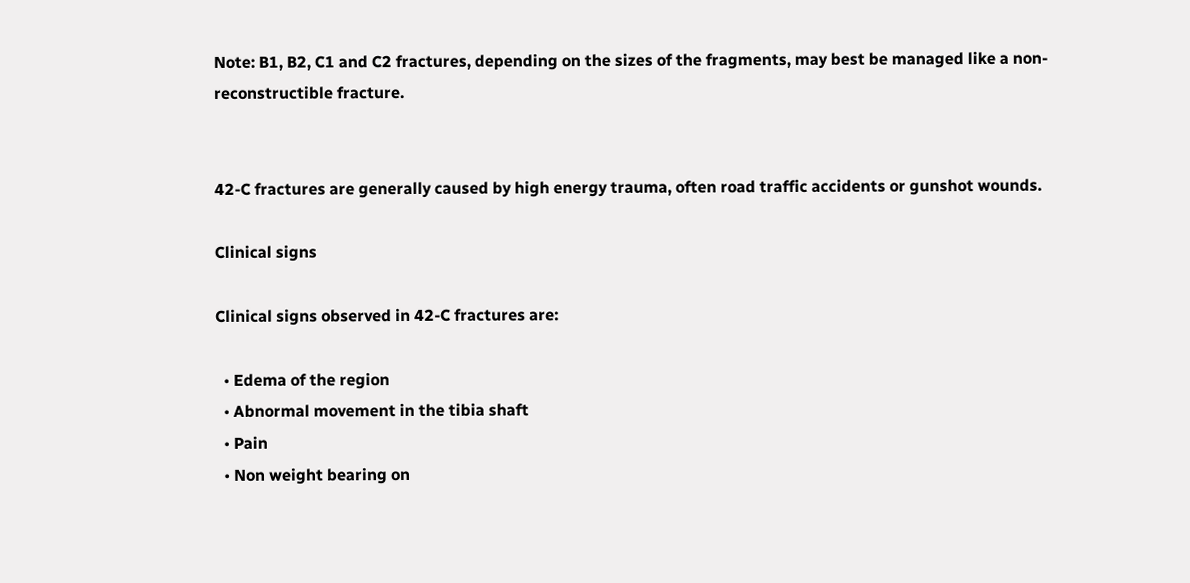Note: B1, B2, C1 and C2 fractures, depending on the sizes of the fragments, may best be managed like a non-reconstructible fracture.


42-C fractures are generally caused by high energy trauma, often road traffic accidents or gunshot wounds.

Clinical signs

Clinical signs observed in 42-C fractures are:

  • Edema of the region
  • Abnormal movement in the tibia shaft
  • Pain
  • Non weight bearing on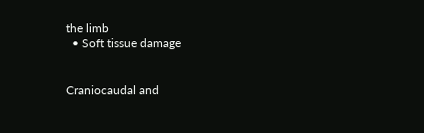the limb
  • Soft tissue damage


Craniocaudal and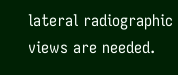lateral radiographic views are needed.